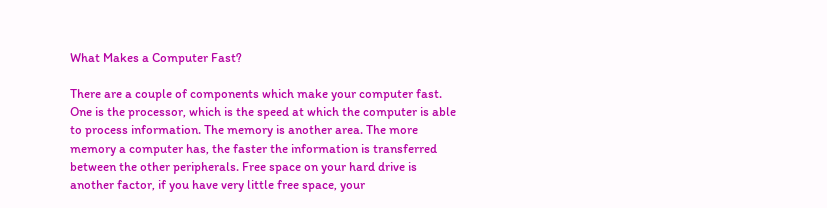What Makes a Computer Fast?

There are a couple of components which make your computer fast. One is the processor, which is the speed at which the computer is able to process information. The memory is another area. The more memory a computer has, the faster the information is transferred between the other peripherals. Free space on your hard drive is another factor, if you have very little free space, your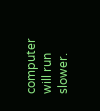computer will run slower.